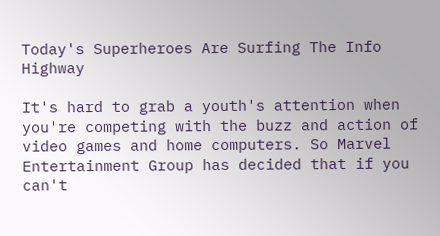Today's Superheroes Are Surfing The Info Highway

It's hard to grab a youth's attention when you're competing with the buzz and action of video games and home computers. So Marvel Entertainment Group has decided that if you can't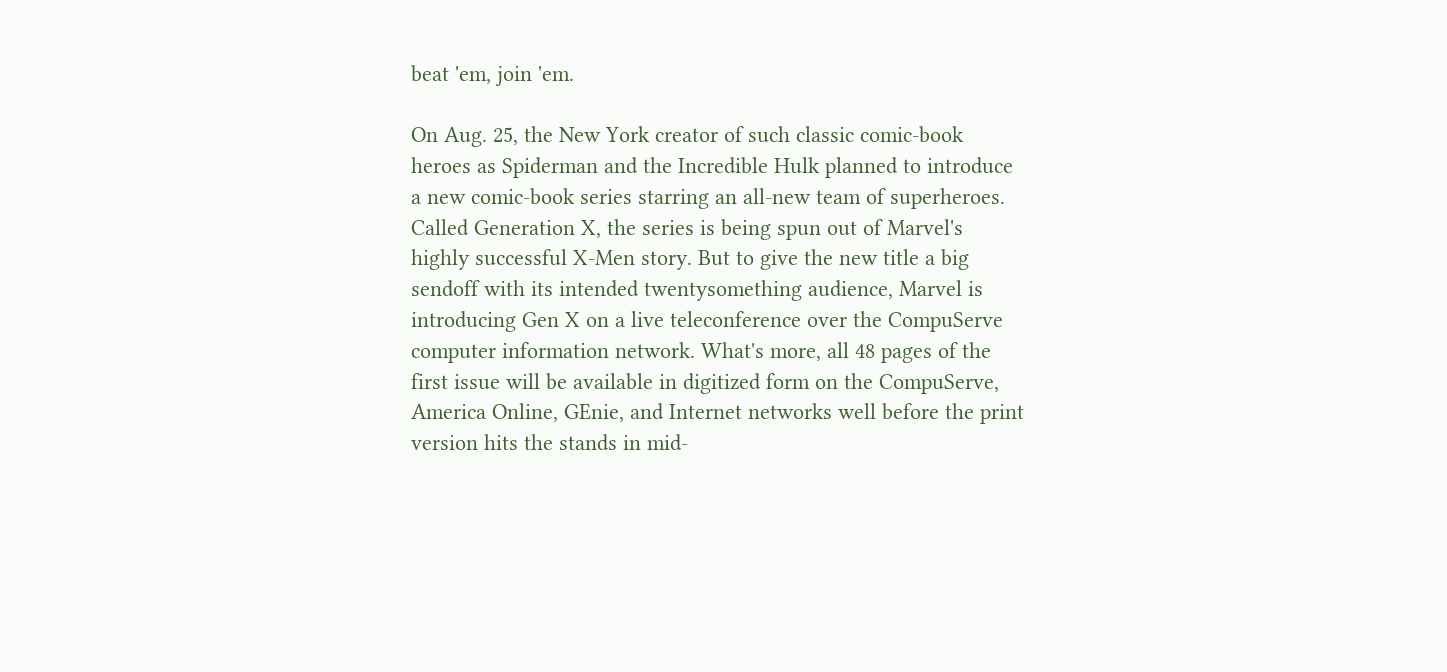beat 'em, join 'em.

On Aug. 25, the New York creator of such classic comic-book heroes as Spiderman and the Incredible Hulk planned to introduce a new comic-book series starring an all-new team of superheroes. Called Generation X, the series is being spun out of Marvel's highly successful X-Men story. But to give the new title a big sendoff with its intended twentysomething audience, Marvel is introducing Gen X on a live teleconference over the CompuServe computer information network. What's more, all 48 pages of the first issue will be available in digitized form on the CompuServe, America Online, GEnie, and Internet networks well before the print version hits the stands in mid-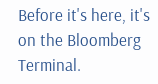Before it's here, it's on the Bloomberg Terminal.